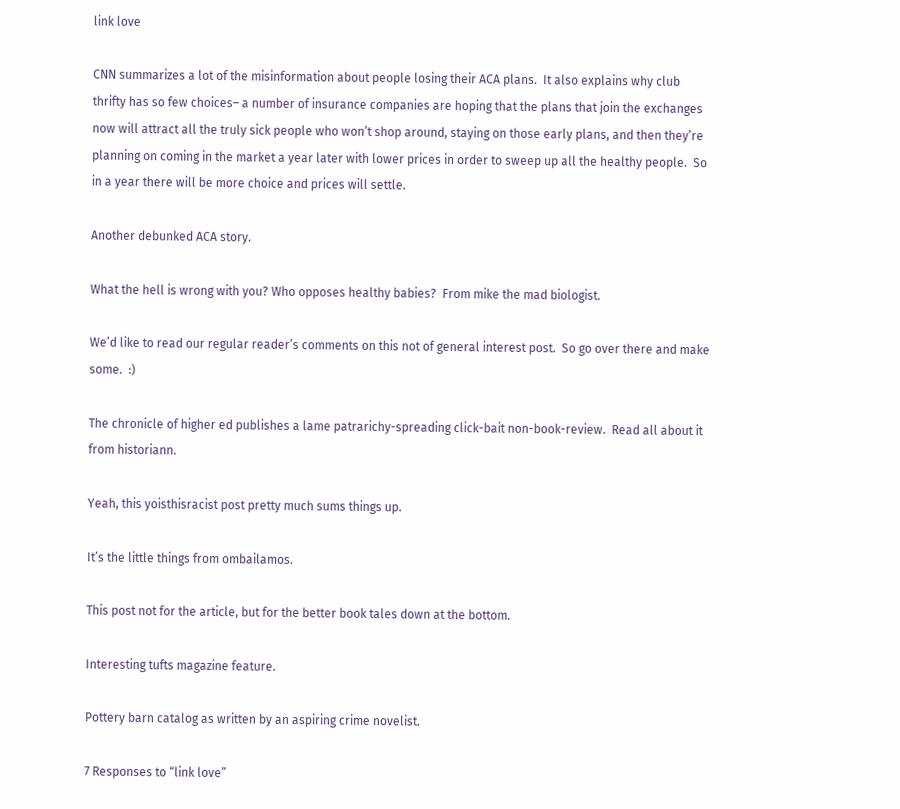link love

CNN summarizes a lot of the misinformation about people losing their ACA plans.  It also explains why club thrifty has so few choices– a number of insurance companies are hoping that the plans that join the exchanges now will attract all the truly sick people who won’t shop around, staying on those early plans, and then they’re planning on coming in the market a year later with lower prices in order to sweep up all the healthy people.  So in a year there will be more choice and prices will settle.

Another debunked ACA story.

What the hell is wrong with you? Who opposes healthy babies?  From mike the mad biologist.

We’d like to read our regular reader’s comments on this not of general interest post.  So go over there and make some.  :)

The chronicle of higher ed publishes a lame patrarichy-spreading click-bait non-book-review.  Read all about it from historiann.

Yeah, this yoisthisracist post pretty much sums things up.

It’s the little things from ombailamos.

This post not for the article, but for the better book tales down at the bottom.

Interesting tufts magazine feature.

Pottery barn catalog as written by an aspiring crime novelist.

7 Responses to “link love”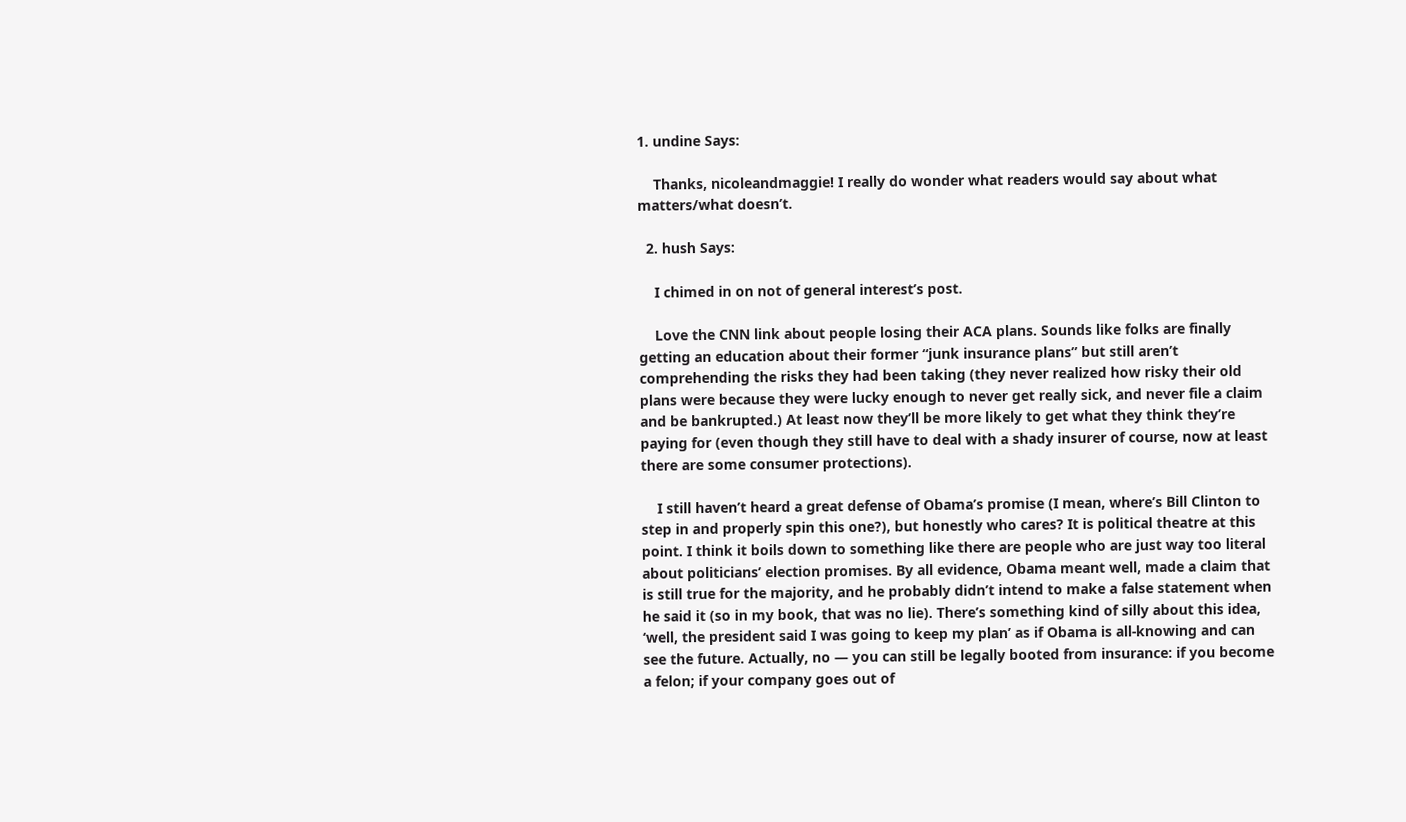1. undine Says:

    Thanks, nicoleandmaggie! I really do wonder what readers would say about what matters/what doesn’t.

  2. hush Says:

    I chimed in on not of general interest’s post.

    Love the CNN link about people losing their ACA plans. Sounds like folks are finally getting an education about their former “junk insurance plans” but still aren’t comprehending the risks they had been taking (they never realized how risky their old plans were because they were lucky enough to never get really sick, and never file a claim and be bankrupted.) At least now they’ll be more likely to get what they think they’re paying for (even though they still have to deal with a shady insurer of course, now at least there are some consumer protections).

    I still haven’t heard a great defense of Obama’s promise (I mean, where’s Bill Clinton to step in and properly spin this one?), but honestly who cares? It is political theatre at this point. I think it boils down to something like there are people who are just way too literal about politicians’ election promises. By all evidence, Obama meant well, made a claim that is still true for the majority, and he probably didn’t intend to make a false statement when he said it (so in my book, that was no lie). There’s something kind of silly about this idea, ‘well, the president said I was going to keep my plan’ as if Obama is all-knowing and can see the future. Actually, no — you can still be legally booted from insurance: if you become a felon; if your company goes out of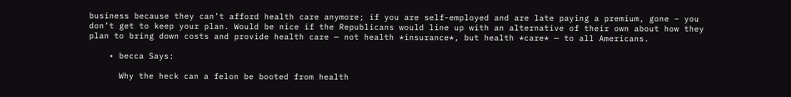business because they can’t afford health care anymore; if you are self-employed and are late paying a premium, gone – you don’t get to keep your plan. Would be nice if the Republicans would line up with an alternative of their own about how they plan to bring down costs and provide health care — not health *insurance*, but health *care* — to all Americans.

    • becca Says:

      Why the heck can a felon be booted from health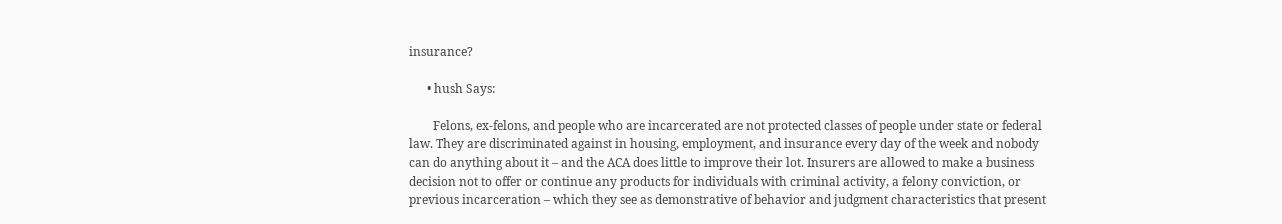insurance?

      • hush Says:

        Felons, ex-felons, and people who are incarcerated are not protected classes of people under state or federal law. They are discriminated against in housing, employment, and insurance every day of the week and nobody can do anything about it – and the ACA does little to improve their lot. Insurers are allowed to make a business decision not to offer or continue any products for individuals with criminal activity, a felony conviction, or previous incarceration – which they see as demonstrative of behavior and judgment characteristics that present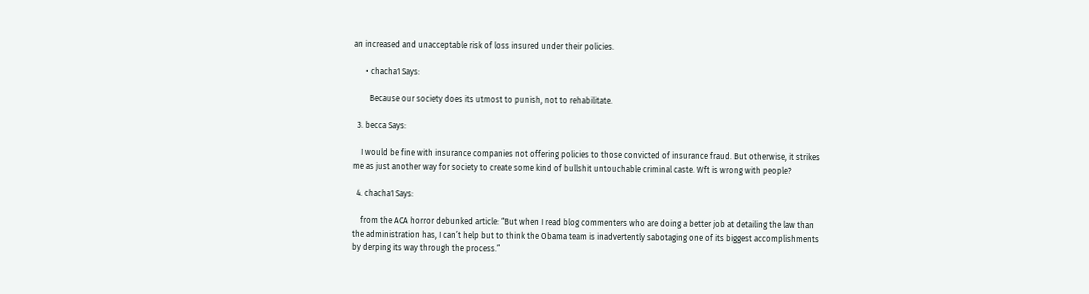an increased and unacceptable risk of loss insured under their policies.

      • chacha1 Says:

        Because our society does its utmost to punish, not to rehabilitate.

  3. becca Says:

    I would be fine with insurance companies not offering policies to those convicted of insurance fraud. But otherwise, it strikes me as just another way for society to create some kind of bullshit untouchable criminal caste. Wft is wrong with people?

  4. chacha1 Says:

    from the ACA horror debunked article: “But when I read blog commenters who are doing a better job at detailing the law than the administration has, I can’t help but to think the Obama team is inadvertently sabotaging one of its biggest accomplishments by derping its way through the process.”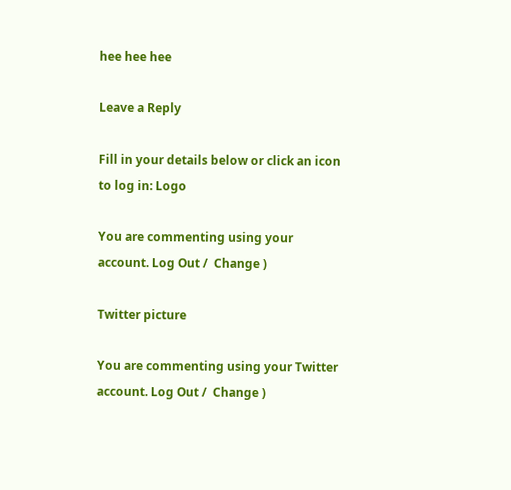hee hee hee

Leave a Reply

Fill in your details below or click an icon to log in: Logo

You are commenting using your account. Log Out /  Change )

Twitter picture

You are commenting using your Twitter account. Log Out /  Change )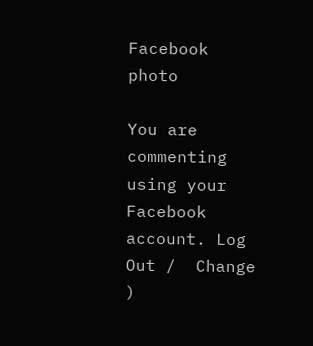Facebook photo

You are commenting using your Facebook account. Log Out /  Change )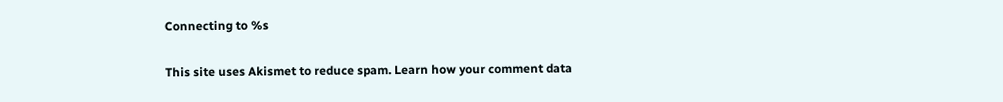Connecting to %s

This site uses Akismet to reduce spam. Learn how your comment data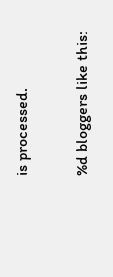is processed.

%d bloggers like this: